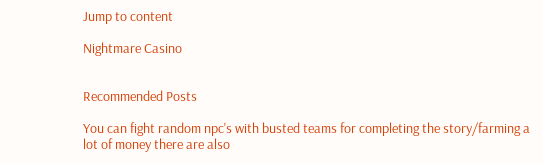Jump to content

Nightmare Casino


Recommended Posts

You can fight random npc's with busted teams for completing the story/farming a lot of money there are also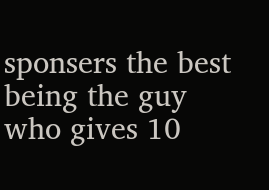sponsers the best being the guy who gives 10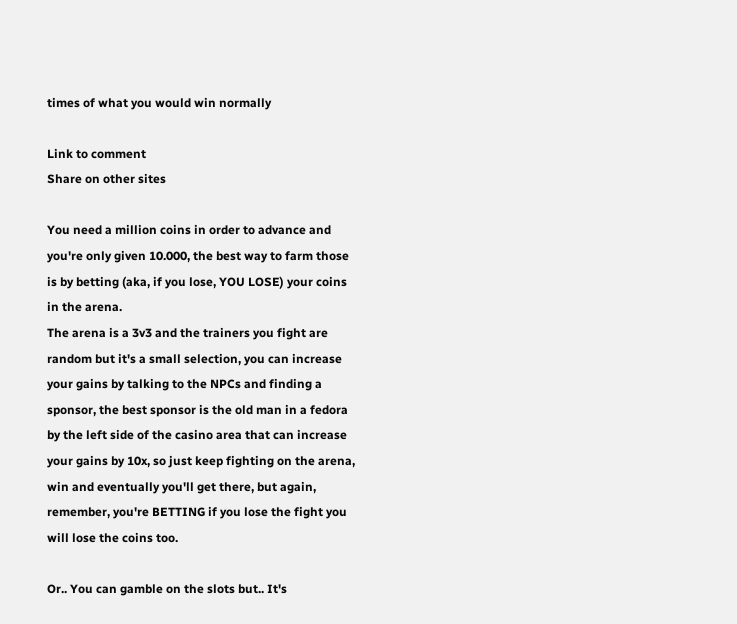times of what you would win normally

Link to comment
Share on other sites

You need a million coins in order to advance and you're only given 10.000, the best way to farm those is by betting (aka, if you lose, YOU LOSE) your coins in the arena.
The arena is a 3v3 and the trainers you fight are random but it's a small selection, you can increase your gains by talking to the NPCs and finding a sponsor, the best sponsor is the old man in a fedora by the left side of the casino area that can increase your gains by 10x, so just keep fighting on the arena, win and eventually you'll get there, but again, remember, you're BETTING if you lose the fight you will lose the coins too.

Or.. You can gamble on the slots but.. It's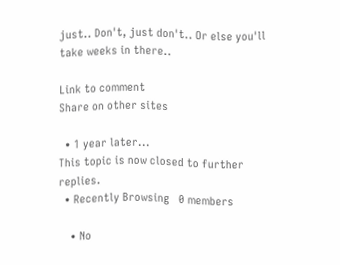just.. Don't, just don't.. Or else you'll take weeks in there..

Link to comment
Share on other sites

  • 1 year later...
This topic is now closed to further replies.
  • Recently Browsing   0 members

    • No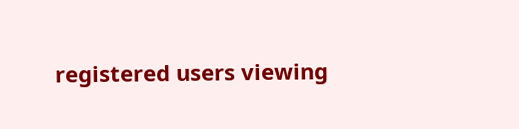registered users viewing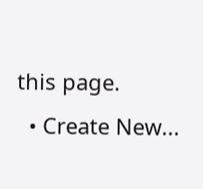this page.
  • Create New...